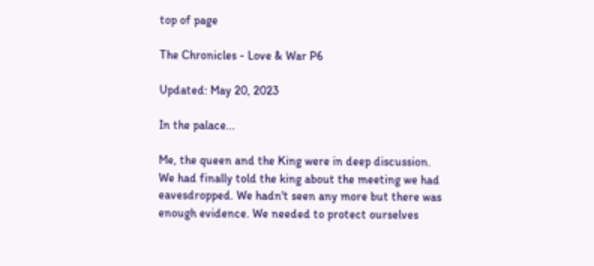top of page

The Chronicles - Love & War P6

Updated: May 20, 2023

In the palace...

Me, the queen and the King were in deep discussion. We had finally told the king about the meeting we had eavesdropped. We hadn't seen any more but there was enough evidence. We needed to protect ourselves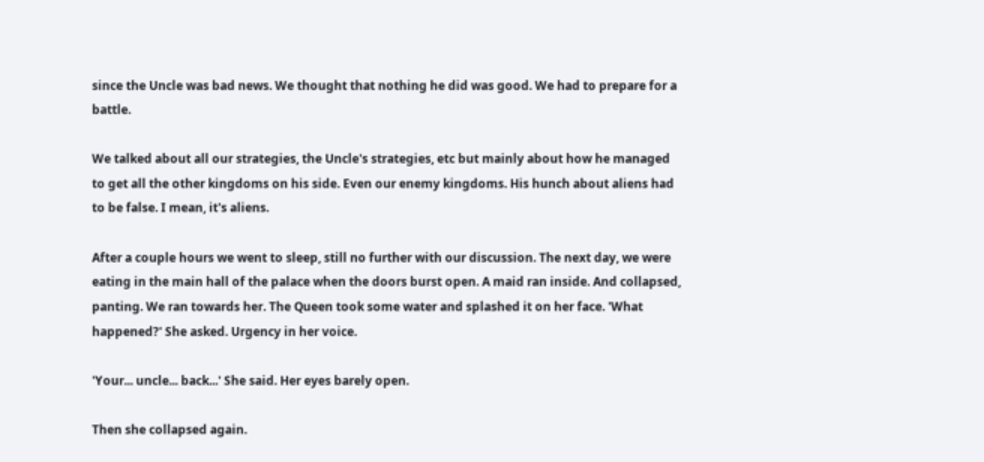since the Uncle was bad news. We thought that nothing he did was good. We had to prepare for a battle.

We talked about all our strategies, the Uncle's strategies, etc but mainly about how he managed to get all the other kingdoms on his side. Even our enemy kingdoms. His hunch about aliens had to be false. I mean, it's aliens.

After a couple hours we went to sleep, still no further with our discussion. The next day, we were eating in the main hall of the palace when the doors burst open. A maid ran inside. And collapsed, panting. We ran towards her. The Queen took some water and splashed it on her face. 'What happened?' She asked. Urgency in her voice.

'Your... uncle... back...' She said. Her eyes barely open.

Then she collapsed again.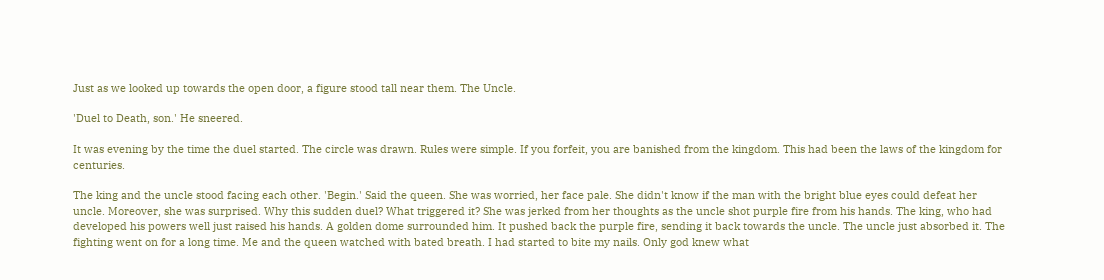Just as we looked up towards the open door, a figure stood tall near them. The Uncle.

'Duel to Death, son.' He sneered.

It was evening by the time the duel started. The circle was drawn. Rules were simple. If you forfeit, you are banished from the kingdom. This had been the laws of the kingdom for centuries.

The king and the uncle stood facing each other. 'Begin.' Said the queen. She was worried, her face pale. She didn't know if the man with the bright blue eyes could defeat her uncle. Moreover, she was surprised. Why this sudden duel? What triggered it? She was jerked from her thoughts as the uncle shot purple fire from his hands. The king, who had developed his powers well just raised his hands. A golden dome surrounded him. It pushed back the purple fire, sending it back towards the uncle. The uncle just absorbed it. The fighting went on for a long time. Me and the queen watched with bated breath. I had started to bite my nails. Only god knew what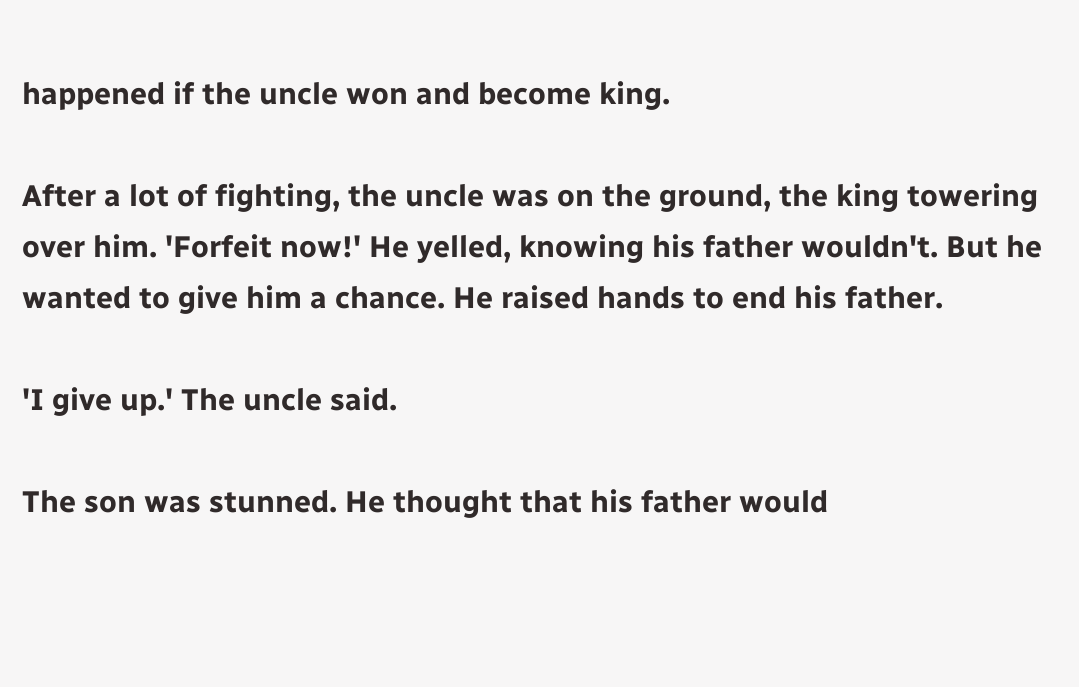happened if the uncle won and become king.

After a lot of fighting, the uncle was on the ground, the king towering over him. 'Forfeit now!' He yelled, knowing his father wouldn't. But he wanted to give him a chance. He raised hands to end his father.

'I give up.' The uncle said.

The son was stunned. He thought that his father would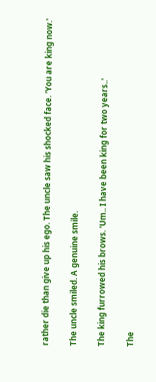rather die than give up his ego. The uncle saw his shocked face. 'You are king now.'

The uncle smiled. A genuine smile.

The king furrowed his brows. 'Um.. I have been king for two years..'

The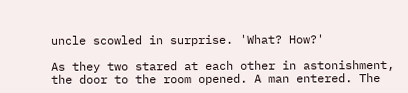uncle scowled in surprise. 'What? How?'

As they two stared at each other in astonishment, the door to the room opened. A man entered. The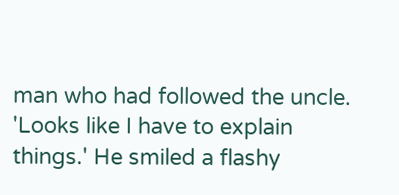man who had followed the uncle. 'Looks like I have to explain things.' He smiled a flashy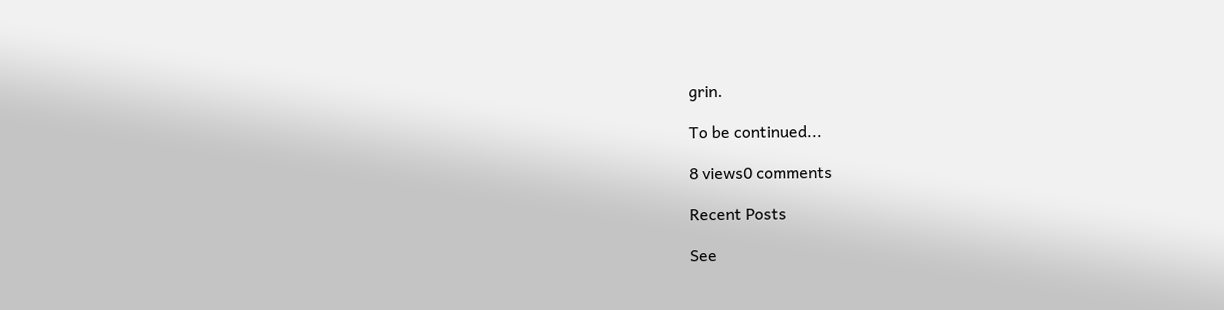grin.

To be continued...

8 views0 comments

Recent Posts

See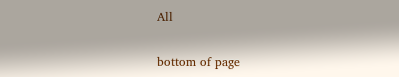All


bottom of page